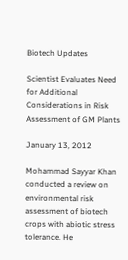Biotech Updates

Scientist Evaluates Need for Additional Considerations in Risk Assessment of GM Plants

January 13, 2012

Mohammad Sayyar Khan conducted a review on environmental risk assessment of biotech crops with abiotic stress tolerance. He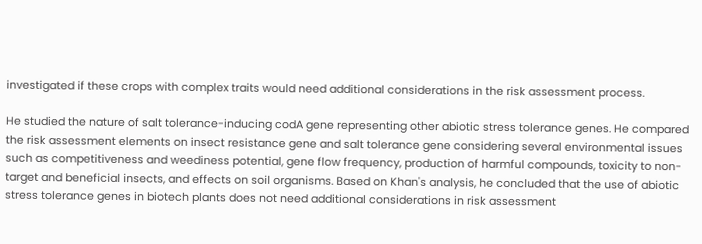investigated if these crops with complex traits would need additional considerations in the risk assessment process.

He studied the nature of salt tolerance-inducing codA gene representing other abiotic stress tolerance genes. He compared the risk assessment elements on insect resistance gene and salt tolerance gene considering several environmental issues such as competitiveness and weediness potential, gene flow frequency, production of harmful compounds, toxicity to non-target and beneficial insects, and effects on soil organisms. Based on Khan's analysis, he concluded that the use of abiotic stress tolerance genes in biotech plants does not need additional considerations in risk assessment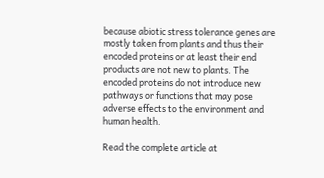because abiotic stress tolerance genes are mostly taken from plants and thus their encoded proteins or at least their end products are not new to plants. The encoded proteins do not introduce new pathways or functions that may pose adverse effects to the environment and human health.

Read the complete article at